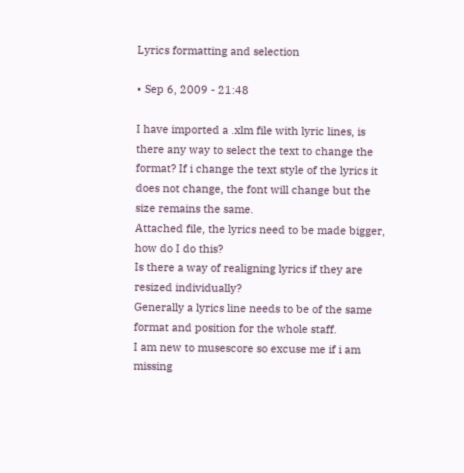Lyrics formatting and selection

• Sep 6, 2009 - 21:48

I have imported a .xlm file with lyric lines, is there any way to select the text to change the format? If i change the text style of the lyrics it does not change, the font will change but the size remains the same.
Attached file, the lyrics need to be made bigger, how do I do this?
Is there a way of realigning lyrics if they are resized individually?
Generally a lyrics line needs to be of the same format and position for the whole staff.
I am new to musescore so excuse me if i am missing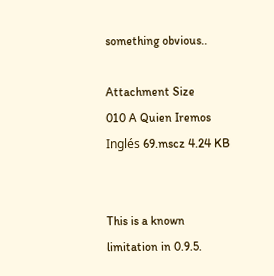something obvious..

Attachment Size
010 A Quien Iremos Inglés 69.mscz 4.24 KB


This is a known limitation in 0.9.5.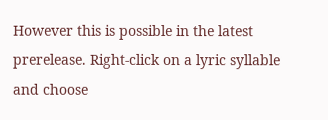However this is possible in the latest prerelease. Right-click on a lyric syllable and choose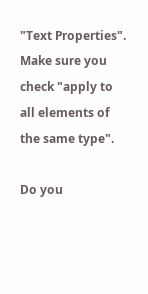"Text Properties". Make sure you check "apply to all elements of the same type".

Do you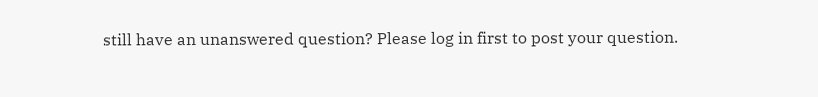still have an unanswered question? Please log in first to post your question.